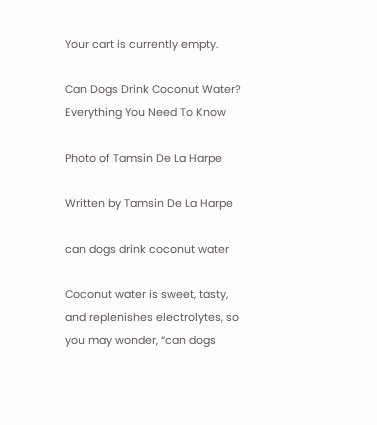Your cart is currently empty.

Can Dogs Drink Coconut Water? Everything You Need To Know

Photo of Tamsin De La Harpe

Written by Tamsin De La Harpe

can dogs drink coconut water

Coconut water is sweet, tasty, and replenishes electrolytes, so you may wonder, “can dogs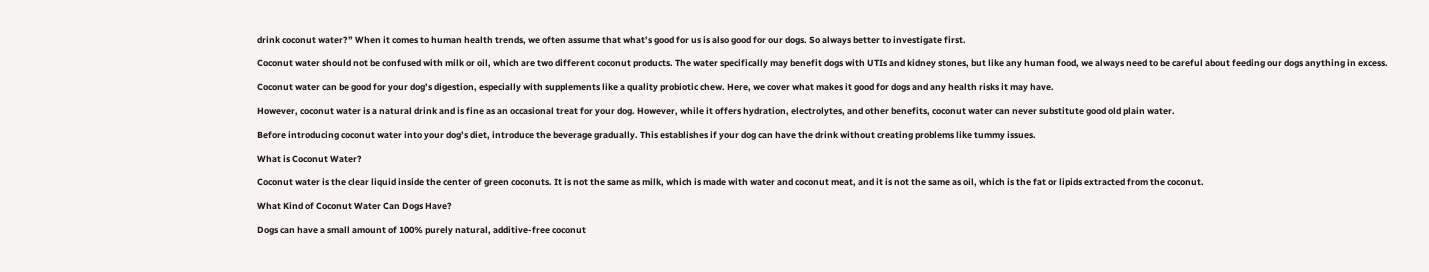drink coconut water?” When it comes to human health trends, we often assume that what’s good for us is also good for our dogs. So always better to investigate first.

Coconut water should not be confused with milk or oil, which are two different coconut products. The water specifically may benefit dogs with UTIs and kidney stones, but like any human food, we always need to be careful about feeding our dogs anything in excess.

Coconut water can be good for your dog’s digestion, especially with supplements like a quality probiotic chew. Here, we cover what makes it good for dogs and any health risks it may have.

However, coconut water is a natural drink and is fine as an occasional treat for your dog. However, while it offers hydration, electrolytes, and other benefits, coconut water can never substitute good old plain water.

Before introducing coconut water into your dog’s diet, introduce the beverage gradually. This establishes if your dog can have the drink without creating problems like tummy issues.

What is Coconut Water?

Coconut water is the clear liquid inside the center of green coconuts. It is not the same as milk, which is made with water and coconut meat, and it is not the same as oil, which is the fat or lipids extracted from the coconut.

What Kind of Coconut Water Can Dogs Have?

Dogs can have a small amount of 100% purely natural, additive-free coconut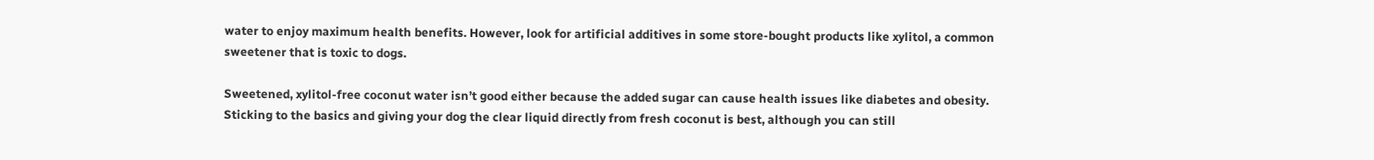water to enjoy maximum health benefits. However, look for artificial additives in some store-bought products like xylitol, a common sweetener that is toxic to dogs.

Sweetened, xylitol-free coconut water isn’t good either because the added sugar can cause health issues like diabetes and obesity. Sticking to the basics and giving your dog the clear liquid directly from fresh coconut is best, although you can still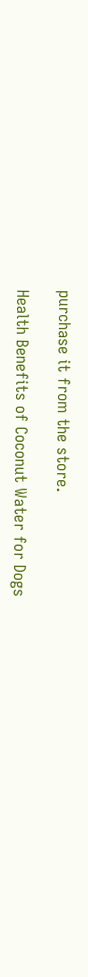purchase it from the store.

Health Benefits of Coconut Water for Dogs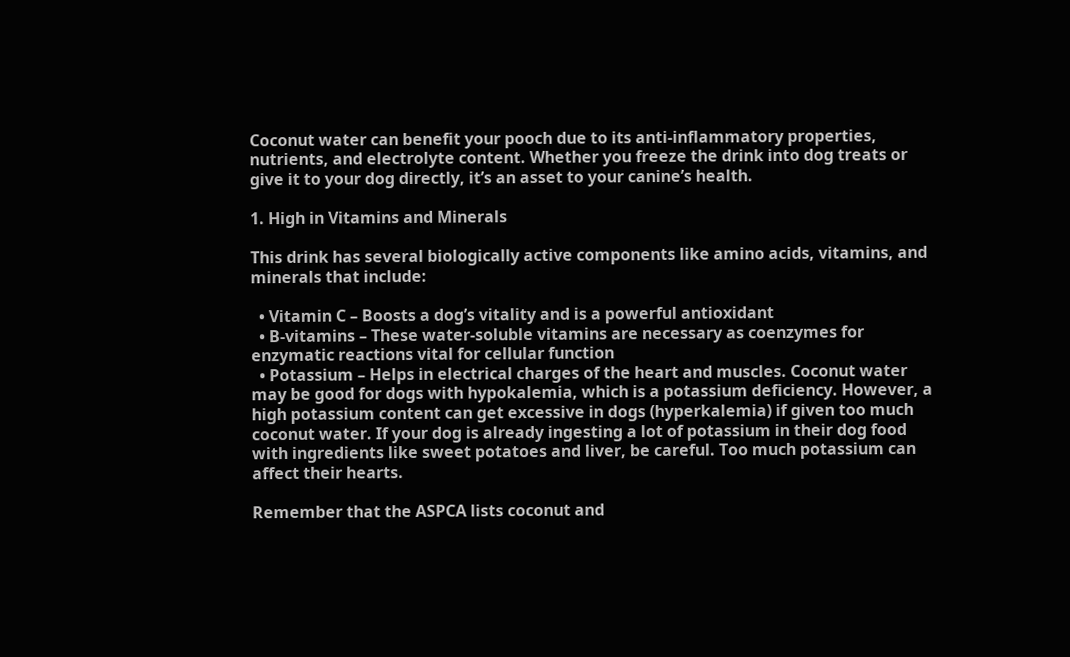Coconut water can benefit your pooch due to its anti-inflammatory properties, nutrients, and electrolyte content. Whether you freeze the drink into dog treats or give it to your dog directly, it’s an asset to your canine’s health.

1. High in Vitamins and Minerals

This drink has several biologically active components like amino acids, vitamins, and minerals that include:

  • Vitamin C – Boosts a dog’s vitality and is a powerful antioxidant
  • B-vitamins – These water-soluble vitamins are necessary as coenzymes for enzymatic reactions vital for cellular function
  • Potassium – Helps in electrical charges of the heart and muscles. Coconut water may be good for dogs with hypokalemia, which is a potassium deficiency. However, a high potassium content can get excessive in dogs (hyperkalemia) if given too much coconut water. If your dog is already ingesting a lot of potassium in their dog food with ingredients like sweet potatoes and liver, be careful. Too much potassium can affect their hearts.

Remember that the ASPCA lists coconut and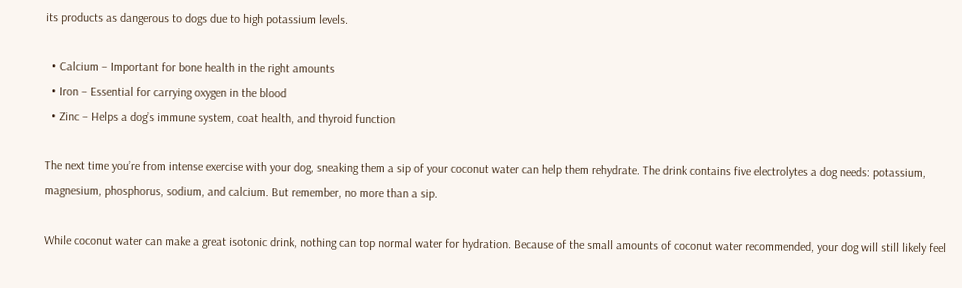its products as dangerous to dogs due to high potassium levels.

  • Calcium – Important for bone health in the right amounts
  • Iron – Essential for carrying oxygen in the blood
  • Zinc – Helps a dog’s immune system, coat health, and thyroid function

The next time you’re from intense exercise with your dog, sneaking them a sip of your coconut water can help them rehydrate. The drink contains five electrolytes a dog needs: potassium, magnesium, phosphorus, sodium, and calcium. But remember, no more than a sip.

While coconut water can make a great isotonic drink, nothing can top normal water for hydration. Because of the small amounts of coconut water recommended, your dog will still likely feel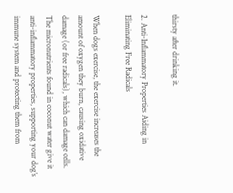thirsty after drinking it.

2. Anti-Inflammatory Properties Aiding in Eliminating Free Radicals

When dogs exercise, the exercise increases the amount of oxygen they burn, causing oxidative damage (or free radicals), which can damage cells. The micronutrients found in coconut water give it anti-inflammatory properties, supporting your dog’s immune system and protecting them from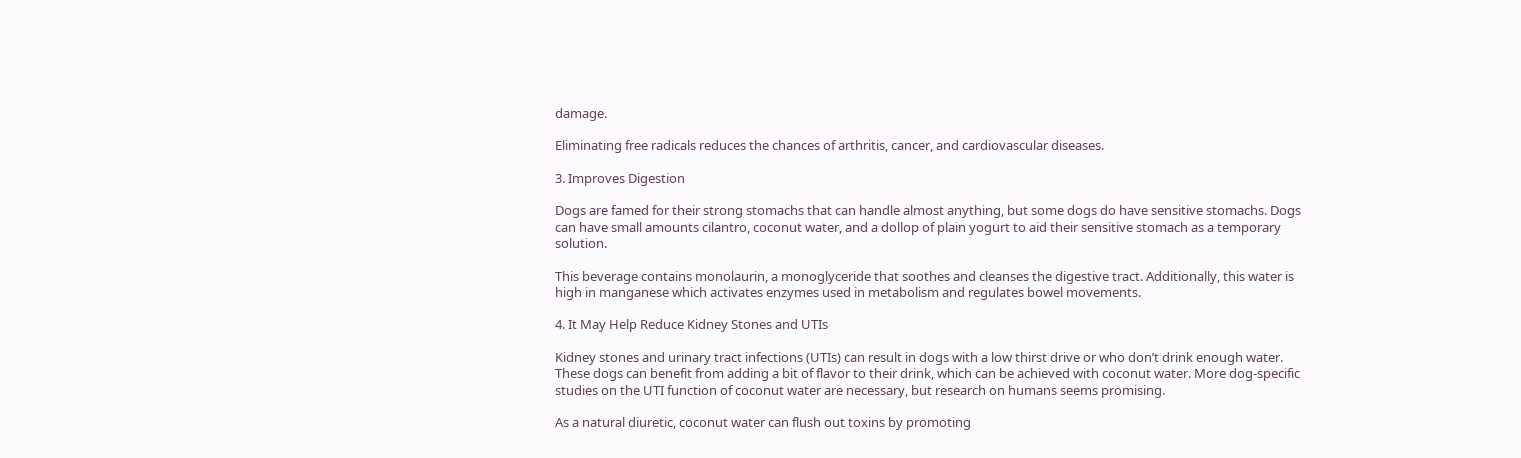damage.

Eliminating free radicals reduces the chances of arthritis, cancer, and cardiovascular diseases.

3. Improves Digestion

Dogs are famed for their strong stomachs that can handle almost anything, but some dogs do have sensitive stomachs. Dogs can have small amounts cilantro, coconut water, and a dollop of plain yogurt to aid their sensitive stomach as a temporary solution.

This beverage contains monolaurin, a monoglyceride that soothes and cleanses the digestive tract. Additionally, this water is high in manganese which activates enzymes used in metabolism and regulates bowel movements.

4. It May Help Reduce Kidney Stones and UTIs

Kidney stones and urinary tract infections (UTIs) can result in dogs with a low thirst drive or who don’t drink enough water. These dogs can benefit from adding a bit of flavor to their drink, which can be achieved with coconut water. More dog-specific studies on the UTI function of coconut water are necessary, but research on humans seems promising.

As a natural diuretic, coconut water can flush out toxins by promoting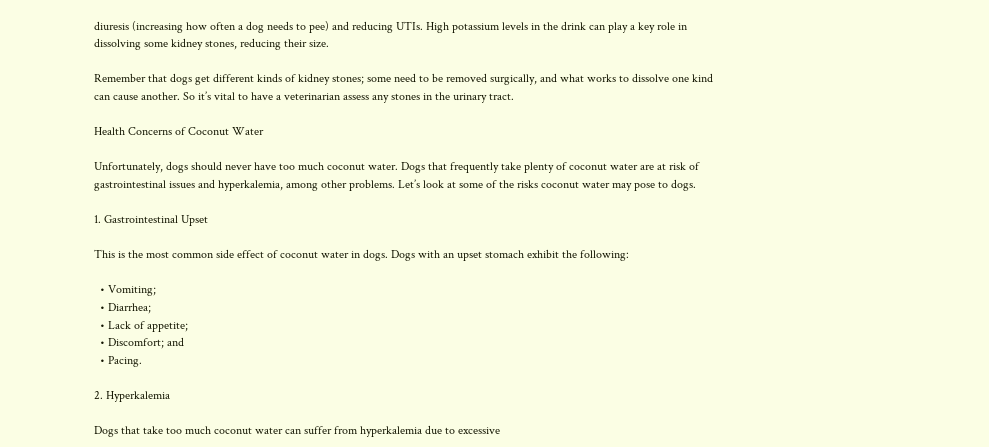diuresis (increasing how often a dog needs to pee) and reducing UTIs. High potassium levels in the drink can play a key role in dissolving some kidney stones, reducing their size.

Remember that dogs get different kinds of kidney stones; some need to be removed surgically, and what works to dissolve one kind can cause another. So it’s vital to have a veterinarian assess any stones in the urinary tract.

Health Concerns of Coconut Water

Unfortunately, dogs should never have too much coconut water. Dogs that frequently take plenty of coconut water are at risk of gastrointestinal issues and hyperkalemia, among other problems. Let’s look at some of the risks coconut water may pose to dogs.

1. Gastrointestinal Upset

This is the most common side effect of coconut water in dogs. Dogs with an upset stomach exhibit the following:

  • Vomiting;
  • Diarrhea;
  • Lack of appetite;
  • Discomfort; and
  • Pacing.

2. Hyperkalemia

Dogs that take too much coconut water can suffer from hyperkalemia due to excessive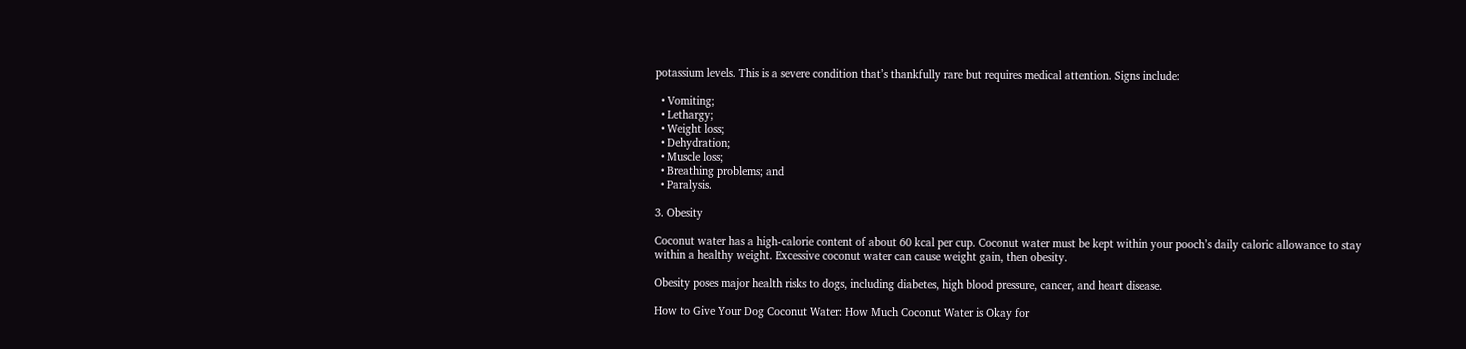potassium levels. This is a severe condition that’s thankfully rare but requires medical attention. Signs include:

  • Vomiting;
  • Lethargy;
  • Weight loss;
  • Dehydration;
  • Muscle loss;
  • Breathing problems; and
  • Paralysis.

3. Obesity

Coconut water has a high-calorie content of about 60 kcal per cup. Coconut water must be kept within your pooch’s daily caloric allowance to stay within a healthy weight. Excessive coconut water can cause weight gain, then obesity.

Obesity poses major health risks to dogs, including diabetes, high blood pressure, cancer, and heart disease.

How to Give Your Dog Coconut Water: How Much Coconut Water is Okay for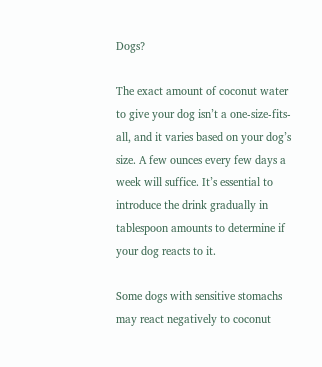Dogs?

The exact amount of coconut water to give your dog isn’t a one-size-fits-all, and it varies based on your dog’s size. A few ounces every few days a week will suffice. It’s essential to introduce the drink gradually in tablespoon amounts to determine if your dog reacts to it.

Some dogs with sensitive stomachs may react negatively to coconut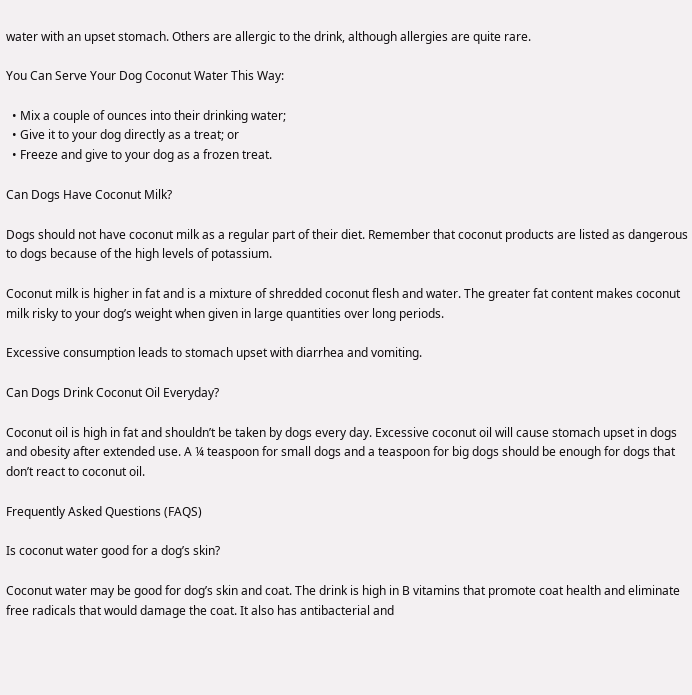water with an upset stomach. Others are allergic to the drink, although allergies are quite rare.

You Can Serve Your Dog Coconut Water This Way:

  • Mix a couple of ounces into their drinking water;
  • Give it to your dog directly as a treat; or
  • Freeze and give to your dog as a frozen treat.

Can Dogs Have Coconut Milk?

Dogs should not have coconut milk as a regular part of their diet. Remember that coconut products are listed as dangerous to dogs because of the high levels of potassium.

Coconut milk is higher in fat and is a mixture of shredded coconut flesh and water. The greater fat content makes coconut milk risky to your dog’s weight when given in large quantities over long periods.

Excessive consumption leads to stomach upset with diarrhea and vomiting.

Can Dogs Drink Coconut Oil Everyday?

Coconut oil is high in fat and shouldn’t be taken by dogs every day. Excessive coconut oil will cause stomach upset in dogs and obesity after extended use. A ¼ teaspoon for small dogs and a teaspoon for big dogs should be enough for dogs that don’t react to coconut oil.

Frequently Asked Questions (FAQS)

Is coconut water good for a dog’s skin?

Coconut water may be good for dog’s skin and coat. The drink is high in B vitamins that promote coat health and eliminate free radicals that would damage the coat. It also has antibacterial and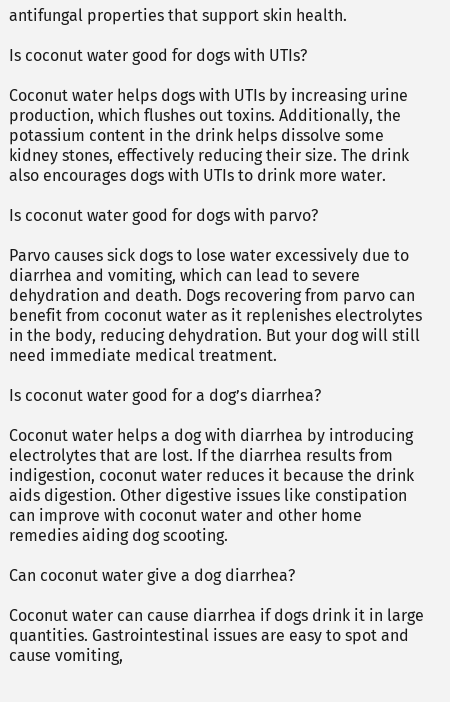antifungal properties that support skin health.

Is coconut water good for dogs with UTIs?

Coconut water helps dogs with UTIs by increasing urine production, which flushes out toxins. Additionally, the potassium content in the drink helps dissolve some kidney stones, effectively reducing their size. The drink also encourages dogs with UTIs to drink more water.

Is coconut water good for dogs with parvo?

Parvo causes sick dogs to lose water excessively due to diarrhea and vomiting, which can lead to severe dehydration and death. Dogs recovering from parvo can benefit from coconut water as it replenishes electrolytes in the body, reducing dehydration. But your dog will still need immediate medical treatment.

Is coconut water good for a dog’s diarrhea?

Coconut water helps a dog with diarrhea by introducing electrolytes that are lost. If the diarrhea results from indigestion, coconut water reduces it because the drink aids digestion. Other digestive issues like constipation can improve with coconut water and other home remedies aiding dog scooting.

Can coconut water give a dog diarrhea?

Coconut water can cause diarrhea if dogs drink it in large quantities. Gastrointestinal issues are easy to spot and cause vomiting,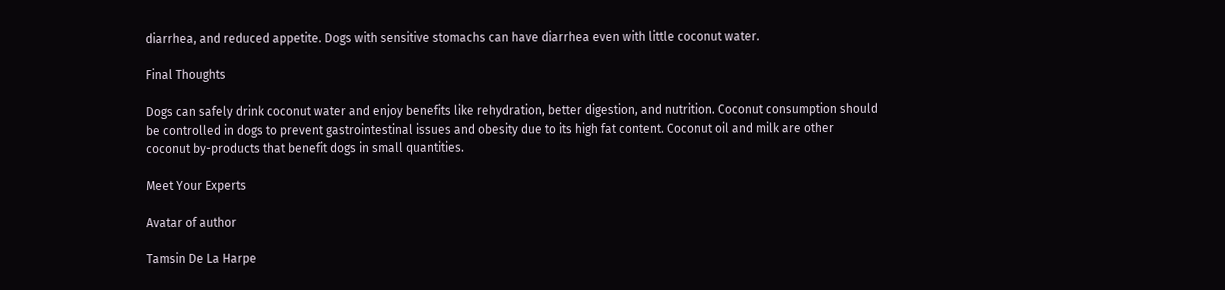diarrhea, and reduced appetite. Dogs with sensitive stomachs can have diarrhea even with little coconut water.

Final Thoughts

Dogs can safely drink coconut water and enjoy benefits like rehydration, better digestion, and nutrition. Coconut consumption should be controlled in dogs to prevent gastrointestinal issues and obesity due to its high fat content. Coconut oil and milk are other coconut by-products that benefit dogs in small quantities.

Meet Your Experts

Avatar of author

Tamsin De La Harpe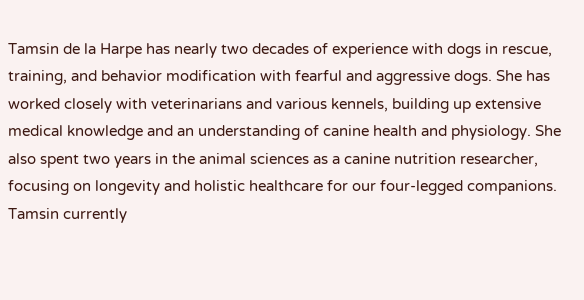Tamsin de la Harpe has nearly two decades of experience with dogs in rescue, training, and behavior modification with fearful and aggressive dogs. She has worked closely with veterinarians and various kennels, building up extensive medical knowledge and an understanding of canine health and physiology. She also spent two years in the animal sciences as a canine nutrition researcher, focusing on longevity and holistic healthcare for our four-legged companions. Tamsin currently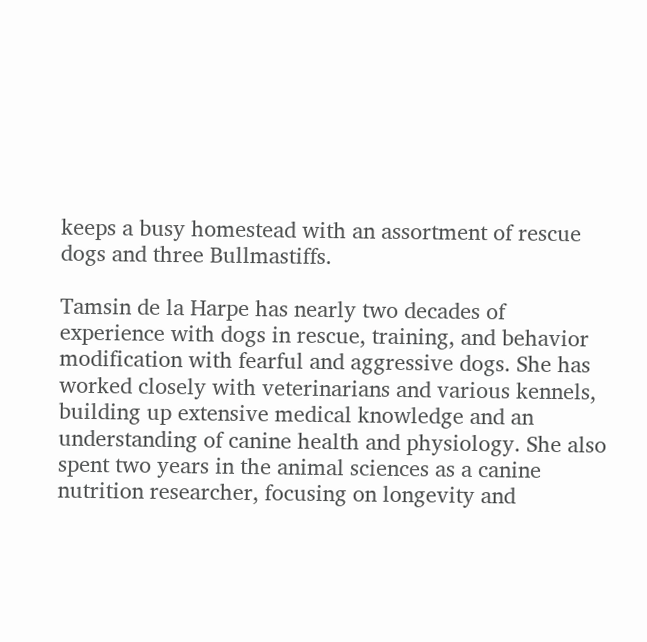keeps a busy homestead with an assortment of rescue dogs and three Bullmastiffs.

Tamsin de la Harpe has nearly two decades of experience with dogs in rescue, training, and behavior modification with fearful and aggressive dogs. She has worked closely with veterinarians and various kennels, building up extensive medical knowledge and an understanding of canine health and physiology. She also spent two years in the animal sciences as a canine nutrition researcher, focusing on longevity and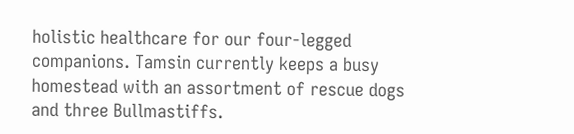holistic healthcare for our four-legged companions. Tamsin currently keeps a busy homestead with an assortment of rescue dogs and three Bullmastiffs.